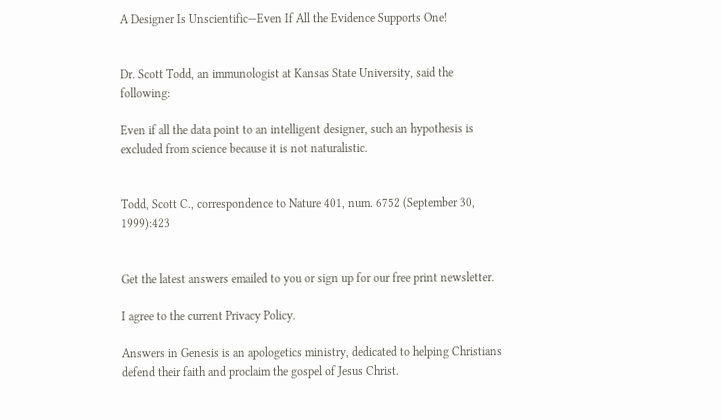A Designer Is Unscientific—Even If All the Evidence Supports One!


Dr. Scott Todd, an immunologist at Kansas State University, said the following:

Even if all the data point to an intelligent designer, such an hypothesis is excluded from science because it is not naturalistic.


Todd, Scott C., correspondence to Nature 401, num. 6752 (September 30, 1999):423


Get the latest answers emailed to you or sign up for our free print newsletter.

I agree to the current Privacy Policy.

Answers in Genesis is an apologetics ministry, dedicated to helping Christians defend their faith and proclaim the gospel of Jesus Christ.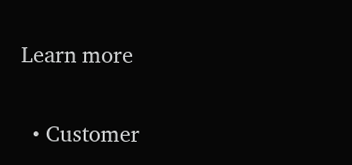Learn more

  • Customer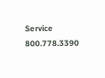Service 800.778.3390